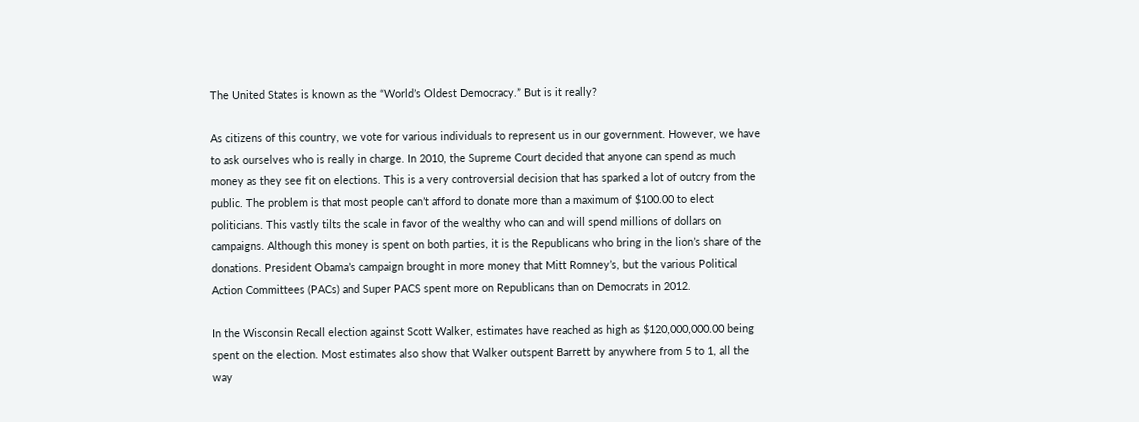The United States is known as the “World’s Oldest Democracy.” But is it really?

As citizens of this country, we vote for various individuals to represent us in our government. However, we have to ask ourselves who is really in charge. In 2010, the Supreme Court decided that anyone can spend as much money as they see fit on elections. This is a very controversial decision that has sparked a lot of outcry from the public. The problem is that most people can’t afford to donate more than a maximum of $100.00 to elect politicians. This vastly tilts the scale in favor of the wealthy who can and will spend millions of dollars on campaigns. Although this money is spent on both parties, it is the Republicans who bring in the lion’s share of the donations. President Obama’s campaign brought in more money that Mitt Romney’s, but the various Political Action Committees (PACs) and Super PACS spent more on Republicans than on Democrats in 2012.

In the Wisconsin Recall election against Scott Walker, estimates have reached as high as $120,000,000.00 being spent on the election. Most estimates also show that Walker outspent Barrett by anywhere from 5 to 1, all the way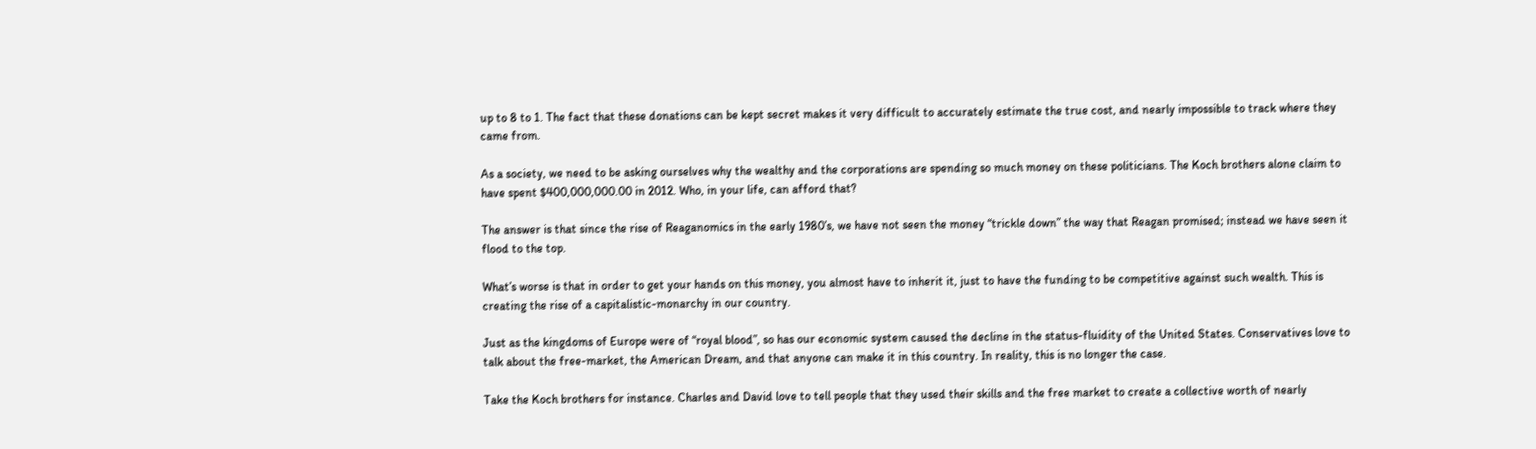up to 8 to 1. The fact that these donations can be kept secret makes it very difficult to accurately estimate the true cost, and nearly impossible to track where they came from.

As a society, we need to be asking ourselves why the wealthy and the corporations are spending so much money on these politicians. The Koch brothers alone claim to have spent $400,000,000.00 in 2012. Who, in your life, can afford that?

The answer is that since the rise of Reaganomics in the early 1980’s, we have not seen the money “trickle down” the way that Reagan promised; instead we have seen it flood to the top.

What’s worse is that in order to get your hands on this money, you almost have to inherit it, just to have the funding to be competitive against such wealth. This is creating the rise of a capitalistic-monarchy in our country.

Just as the kingdoms of Europe were of “royal blood”, so has our economic system caused the decline in the status-fluidity of the United States. Conservatives love to talk about the free-market, the American Dream, and that anyone can make it in this country. In reality, this is no longer the case.

Take the Koch brothers for instance. Charles and David love to tell people that they used their skills and the free market to create a collective worth of nearly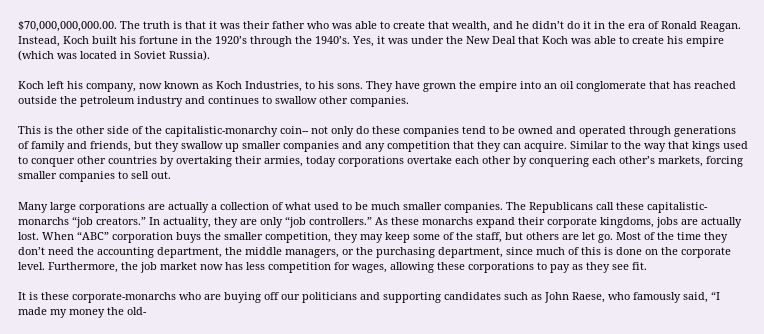$70,000,000,000.00. The truth is that it was their father who was able to create that wealth, and he didn’t do it in the era of Ronald Reagan. Instead, Koch built his fortune in the 1920’s through the 1940’s. Yes, it was under the New Deal that Koch was able to create his empire (which was located in Soviet Russia).

Koch left his company, now known as Koch Industries, to his sons. They have grown the empire into an oil conglomerate that has reached outside the petroleum industry and continues to swallow other companies.

This is the other side of the capitalistic-monarchy coin-- not only do these companies tend to be owned and operated through generations of family and friends, but they swallow up smaller companies and any competition that they can acquire. Similar to the way that kings used to conquer other countries by overtaking their armies, today corporations overtake each other by conquering each other’s markets, forcing smaller companies to sell out.

Many large corporations are actually a collection of what used to be much smaller companies. The Republicans call these capitalistic-monarchs “job creators.” In actuality, they are only “job controllers.” As these monarchs expand their corporate kingdoms, jobs are actually lost. When “ABC” corporation buys the smaller competition, they may keep some of the staff, but others are let go. Most of the time they don’t need the accounting department, the middle managers, or the purchasing department, since much of this is done on the corporate level. Furthermore, the job market now has less competition for wages, allowing these corporations to pay as they see fit.

It is these corporate-monarchs who are buying off our politicians and supporting candidates such as John Raese, who famously said, “I made my money the old-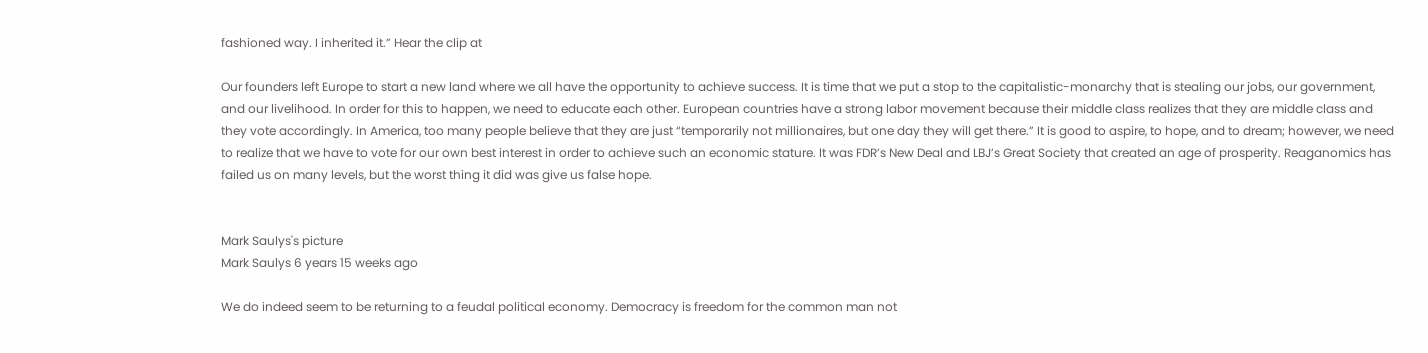fashioned way. I inherited it.” Hear the clip at

Our founders left Europe to start a new land where we all have the opportunity to achieve success. It is time that we put a stop to the capitalistic-monarchy that is stealing our jobs, our government, and our livelihood. In order for this to happen, we need to educate each other. European countries have a strong labor movement because their middle class realizes that they are middle class and they vote accordingly. In America, too many people believe that they are just “temporarily not millionaires, but one day they will get there.” It is good to aspire, to hope, and to dream; however, we need to realize that we have to vote for our own best interest in order to achieve such an economic stature. It was FDR’s New Deal and LBJ’s Great Society that created an age of prosperity. Reaganomics has failed us on many levels, but the worst thing it did was give us false hope.


Mark Saulys's picture
Mark Saulys 6 years 15 weeks ago

We do indeed seem to be returning to a feudal political economy. Democracy is freedom for the common man not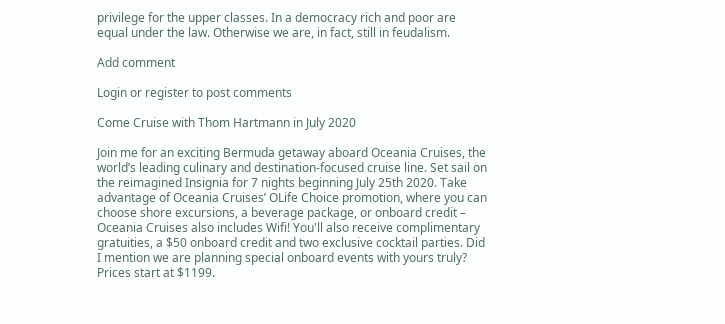privilege for the upper classes. In a democracy rich and poor are equal under the law. Otherwise we are, in fact, still in feudalism.

Add comment

Login or register to post comments

Come Cruise with Thom Hartmann in July 2020

Join me for an exciting Bermuda getaway aboard Oceania Cruises, the world’s leading culinary and destination-focused cruise line. Set sail on the reimagined Insignia for 7 nights beginning July 25th 2020. Take advantage of Oceania Cruises’ OLife Choice promotion, where you can choose shore excursions, a beverage package, or onboard credit – Oceania Cruises also includes Wifi! You'll also receive complimentary gratuities, a $50 onboard credit and two exclusive cocktail parties. Did I mention we are planning special onboard events with yours truly? Prices start at $1199.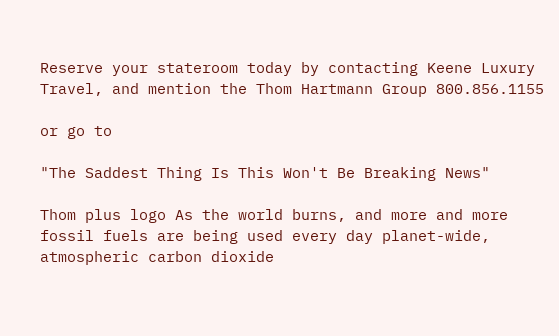Reserve your stateroom today by contacting Keene Luxury Travel, and mention the Thom Hartmann Group 800.856.1155

or go to

"The Saddest Thing Is This Won't Be Breaking News"

Thom plus logo As the world burns, and more and more fossil fuels are being used every day planet-wide, atmospheric carbon dioxide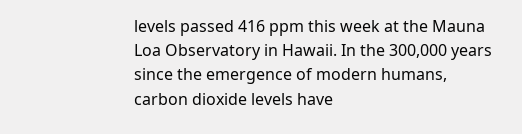levels passed 416 ppm this week at the Mauna Loa Observatory in Hawaii. In the 300,000 years since the emergence of modern humans, carbon dioxide levels have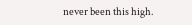never been this high.